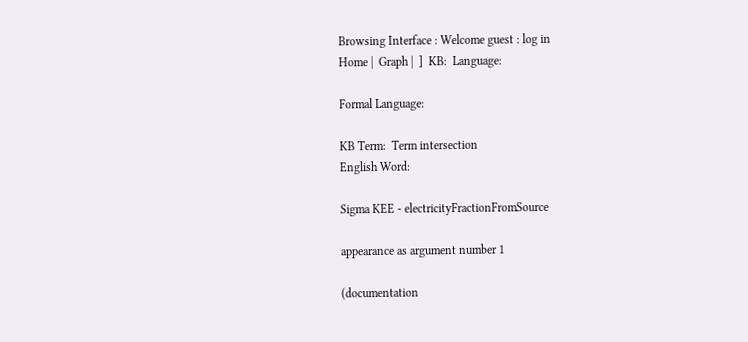Browsing Interface : Welcome guest : log in
Home |  Graph |  ]  KB:  Language:

Formal Language:

KB Term:  Term intersection
English Word:

Sigma KEE - electricityFractionFromSource

appearance as argument number 1

(documentation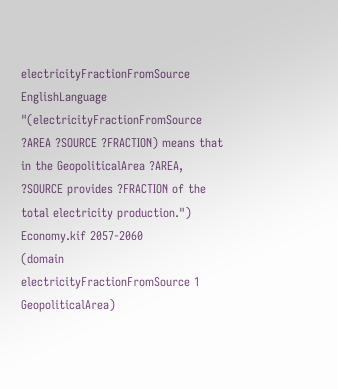electricityFractionFromSource EnglishLanguage "(electricityFractionFromSource ?AREA ?SOURCE ?FRACTION) means that in the GeopoliticalArea ?AREA, ?SOURCE provides ?FRACTION of the total electricity production.") Economy.kif 2057-2060
(domain electricityFractionFromSource 1 GeopoliticalArea)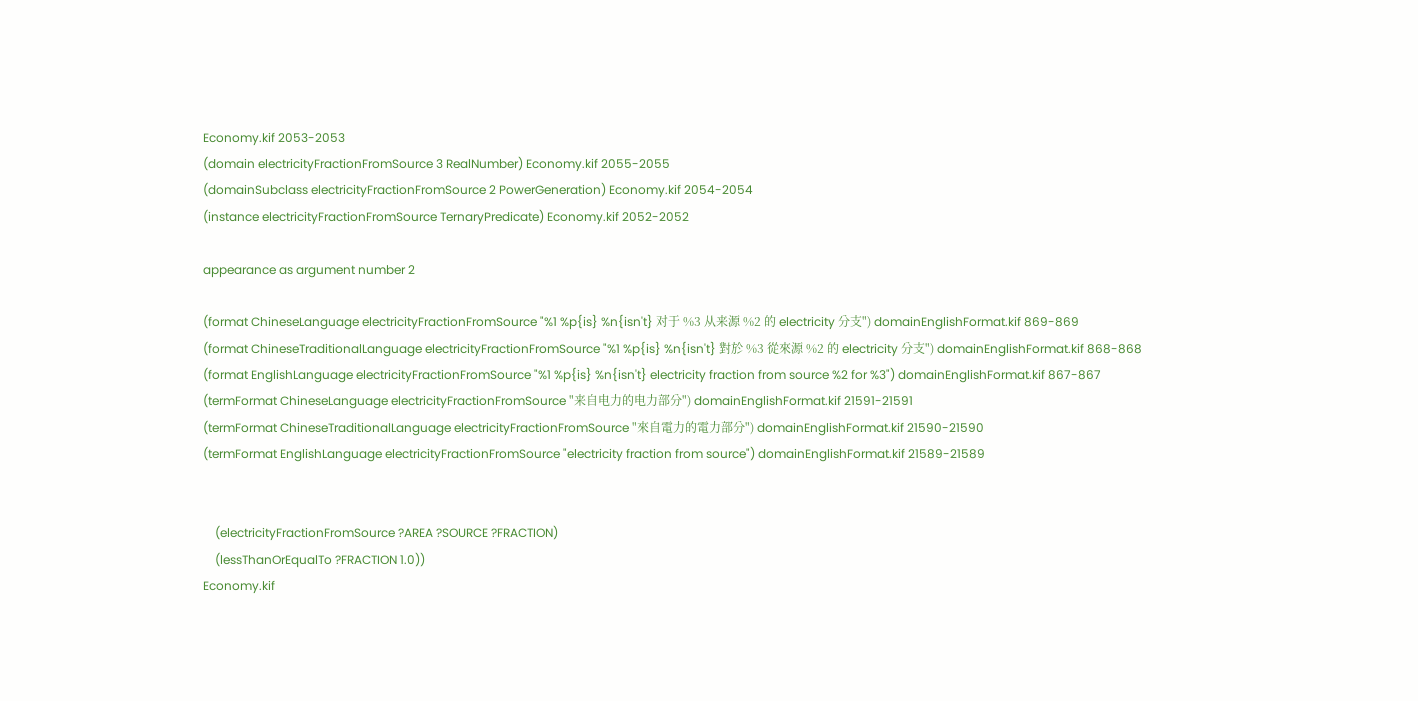Economy.kif 2053-2053
(domain electricityFractionFromSource 3 RealNumber) Economy.kif 2055-2055
(domainSubclass electricityFractionFromSource 2 PowerGeneration) Economy.kif 2054-2054
(instance electricityFractionFromSource TernaryPredicate) Economy.kif 2052-2052

appearance as argument number 2

(format ChineseLanguage electricityFractionFromSource "%1 %p{is} %n{isn't} 对于 %3 从来源 %2 的 electricity 分支") domainEnglishFormat.kif 869-869
(format ChineseTraditionalLanguage electricityFractionFromSource "%1 %p{is} %n{isn't} 對於 %3 從來源 %2 的 electricity 分支") domainEnglishFormat.kif 868-868
(format EnglishLanguage electricityFractionFromSource "%1 %p{is} %n{isn't} electricity fraction from source %2 for %3") domainEnglishFormat.kif 867-867
(termFormat ChineseLanguage electricityFractionFromSource "来自电力的电力部分") domainEnglishFormat.kif 21591-21591
(termFormat ChineseTraditionalLanguage electricityFractionFromSource "來自電力的電力部分") domainEnglishFormat.kif 21590-21590
(termFormat EnglishLanguage electricityFractionFromSource "electricity fraction from source") domainEnglishFormat.kif 21589-21589


    (electricityFractionFromSource ?AREA ?SOURCE ?FRACTION)
    (lessThanOrEqualTo ?FRACTION 1.0))
Economy.kif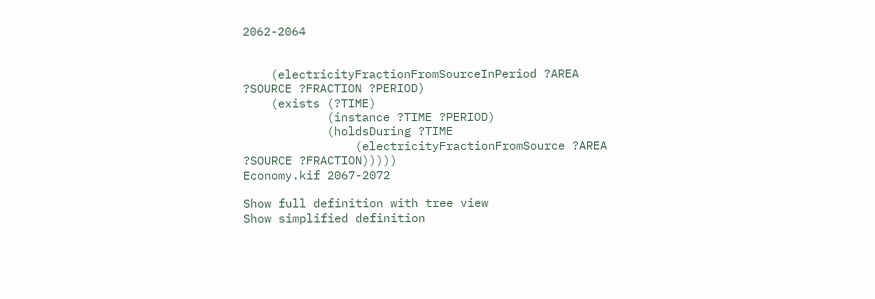2062-2064


    (electricityFractionFromSourceInPeriod ?AREA ?SOURCE ?FRACTION ?PERIOD)
    (exists (?TIME)
            (instance ?TIME ?PERIOD)
            (holdsDuring ?TIME
                (electricityFractionFromSource ?AREA ?SOURCE ?FRACTION)))))
Economy.kif 2067-2072

Show full definition with tree view
Show simplified definition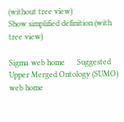(without tree view)
Show simplified definition (with tree view)

Sigma web home      Suggested Upper Merged Ontology (SUMO) web home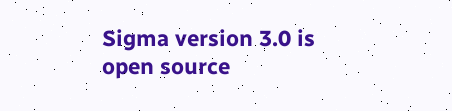Sigma version 3.0 is open source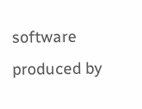software produced by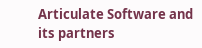Articulate Software and its partners